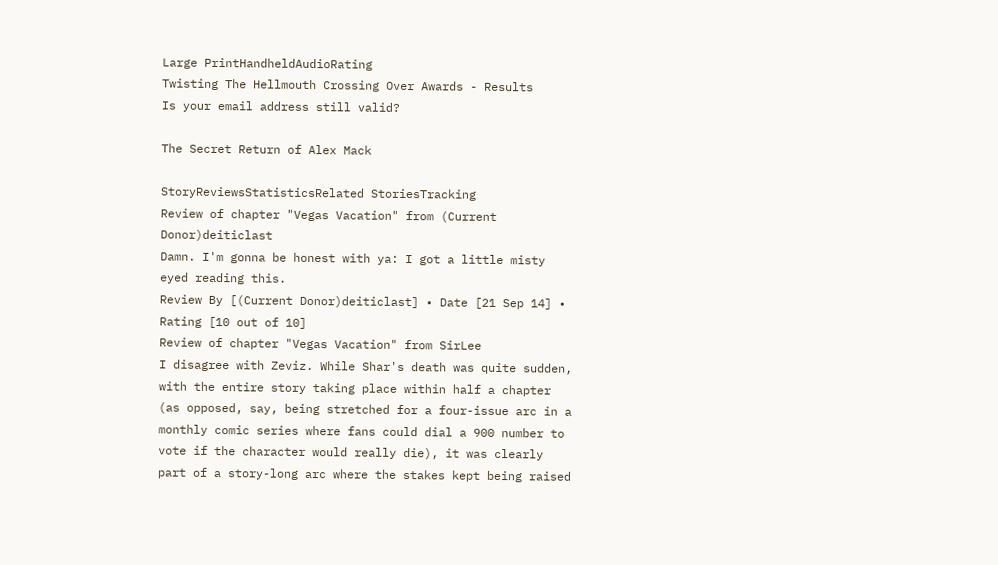Large PrintHandheldAudioRating
Twisting The Hellmouth Crossing Over Awards - Results
Is your email address still valid?

The Secret Return of Alex Mack

StoryReviewsStatisticsRelated StoriesTracking
Review of chapter "Vegas Vacation" from (Current Donor)deiticlast
Damn. I'm gonna be honest with ya: I got a little misty eyed reading this.
Review By [(Current Donor)deiticlast] • Date [21 Sep 14] • Rating [10 out of 10]
Review of chapter "Vegas Vacation" from SirLee
I disagree with Zeviz. While Shar's death was quite sudden, with the entire story taking place within half a chapter (as opposed, say, being stretched for a four-issue arc in a monthly comic series where fans could dial a 900 number to vote if the character would really die), it was clearly part of a story-long arc where the stakes kept being raised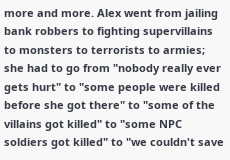more and more. Alex went from jailing bank robbers to fighting supervillains to monsters to terrorists to armies; she had to go from "nobody really ever gets hurt" to "some people were killed before she got there" to "some of the villains got killed" to "some NPC soldiers got killed" to "we couldn't save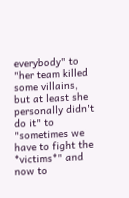everybody" to "her team killed some villains, but at least she personally didn't do it" to "sometimes we have to fight the *victims*" and now to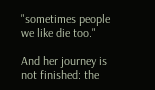"sometimes people we like die too."

And her journey is not finished: the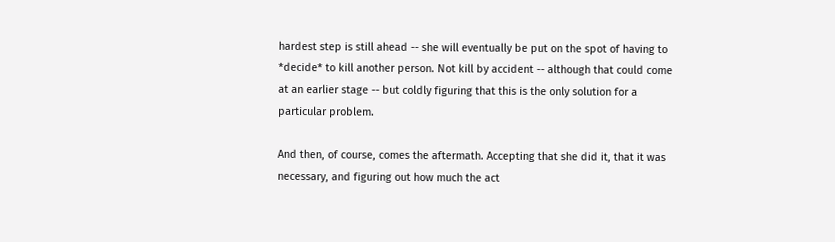hardest step is still ahead -- she will eventually be put on the spot of having to *decide* to kill another person. Not kill by accident -- although that could come at an earlier stage -- but coldly figuring that this is the only solution for a particular problem.

And then, of course, comes the aftermath. Accepting that she did it, that it was necessary, and figuring out how much the act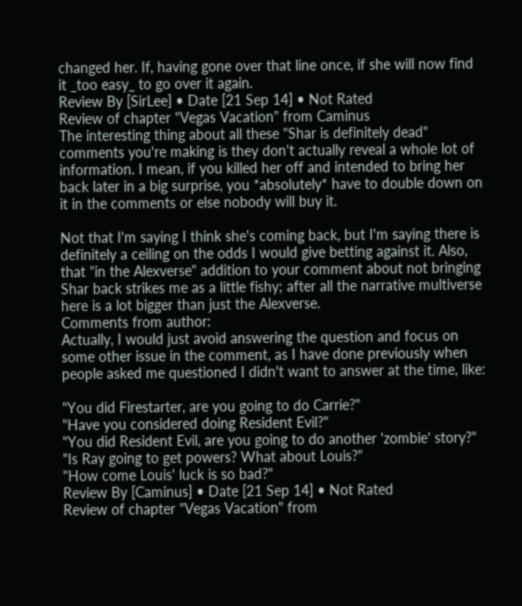changed her. If, having gone over that line once, if she will now find it _too easy_ to go over it again.
Review By [SirLee] • Date [21 Sep 14] • Not Rated
Review of chapter "Vegas Vacation" from Caminus
The interesting thing about all these "Shar is definitely dead" comments you're making is they don't actually reveal a whole lot of information. I mean, if you killed her off and intended to bring her back later in a big surprise, you *absolutely* have to double down on it in the comments or else nobody will buy it.

Not that I'm saying I think she's coming back, but I'm saying there is definitely a ceiling on the odds I would give betting against it. Also, that "in the Alexverse" addition to your comment about not bringing Shar back strikes me as a little fishy; after all the narrative multiverse here is a lot bigger than just the Alexverse.
Comments from author:
Actually, I would just avoid answering the question and focus on some other issue in the comment, as I have done previously when people asked me questioned I didn't want to answer at the time, like:

"You did Firestarter, are you going to do Carrie?"
"Have you considered doing Resident Evil?"
"You did Resident Evil, are you going to do another 'zombie' story?"
"Is Ray going to get powers? What about Louis?"
"How come Louis' luck is so bad?"
Review By [Caminus] • Date [21 Sep 14] • Not Rated
Review of chapter "Vegas Vacation" from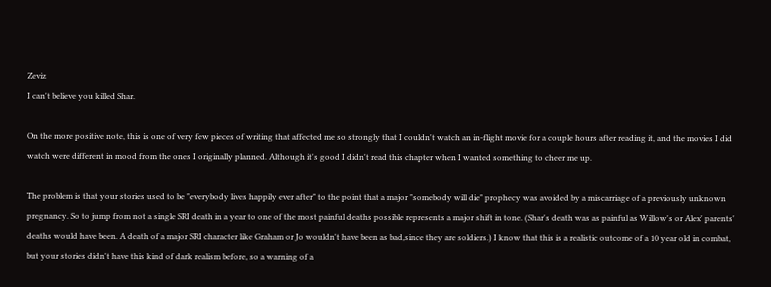Zeviz
I can't believe you killed Shar.

On the more positive note, this is one of very few pieces of writing that affected me so strongly that I couldn't watch an in-flight movie for a couple hours after reading it, and the movies I did watch were different in mood from the ones I originally planned. Although it's good I didn't read this chapter when I wanted something to cheer me up.

The problem is that your stories used to be "everybody lives happily ever after" to the point that a major "somebody will die" prophecy was avoided by a miscarriage of a previously unknown pregnancy. So to jump from not a single SRI death in a year to one of the most painful deaths possible represents a major shift in tone. (Shar's death was as painful as Willow's or Alex' parents' deaths would have been. A death of a major SRI character like Graham or Jo wouldn't have been as bad,since they are soldiers.) I know that this is a realistic outcome of a 10 year old in combat, but your stories didn't have this kind of dark realism before, so a warning of a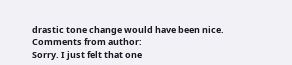drastic tone change would have been nice.
Comments from author:
Sorry. I just felt that one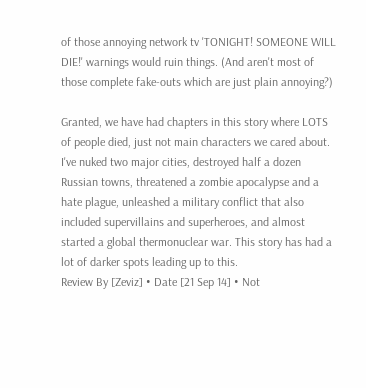of those annoying network tv 'TONIGHT! SOMEONE WILL DIE!' warnings would ruin things. (And aren't most of those complete fake-outs which are just plain annoying?)

Granted, we have had chapters in this story where LOTS of people died, just not main characters we cared about. I've nuked two major cities, destroyed half a dozen Russian towns, threatened a zombie apocalypse and a hate plague, unleashed a military conflict that also included supervillains and superheroes, and almost started a global thermonuclear war. This story has had a lot of darker spots leading up to this.
Review By [Zeviz] • Date [21 Sep 14] • Not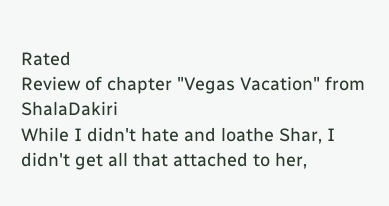Rated
Review of chapter "Vegas Vacation" from ShalaDakiri
While I didn't hate and loathe Shar, I didn't get all that attached to her,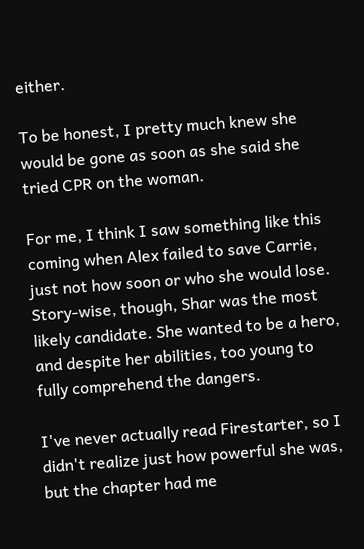either.

To be honest, I pretty much knew she would be gone as soon as she said she tried CPR on the woman.

For me, I think I saw something like this coming when Alex failed to save Carrie, just not how soon or who she would lose. Story-wise, though, Shar was the most likely candidate. She wanted to be a hero, and despite her abilities, too young to fully comprehend the dangers.

I've never actually read Firestarter, so I didn't realize just how powerful she was, but the chapter had me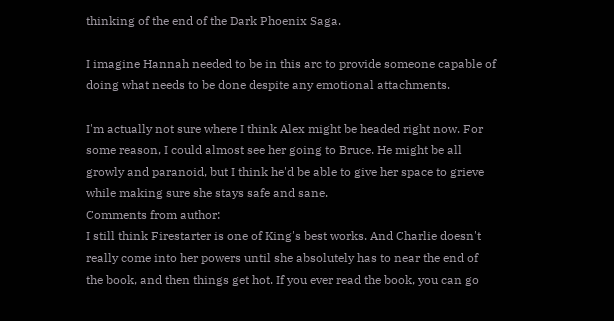thinking of the end of the Dark Phoenix Saga.

I imagine Hannah needed to be in this arc to provide someone capable of doing what needs to be done despite any emotional attachments.

I'm actually not sure where I think Alex might be headed right now. For some reason, I could almost see her going to Bruce. He might be all growly and paranoid, but I think he'd be able to give her space to grieve while making sure she stays safe and sane.
Comments from author:
I still think Firestarter is one of King's best works. And Charlie doesn't really come into her powers until she absolutely has to near the end of the book, and then things get hot. If you ever read the book, you can go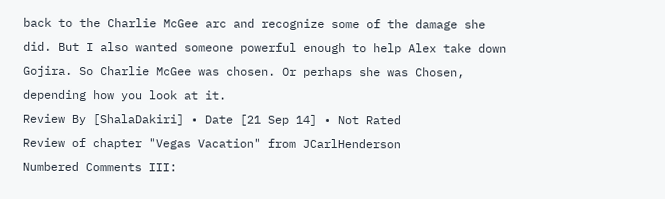back to the Charlie McGee arc and recognize some of the damage she did. But I also wanted someone powerful enough to help Alex take down Gojira. So Charlie McGee was chosen. Or perhaps she was Chosen, depending how you look at it.
Review By [ShalaDakiri] • Date [21 Sep 14] • Not Rated
Review of chapter "Vegas Vacation" from JCarlHenderson
Numbered Comments III: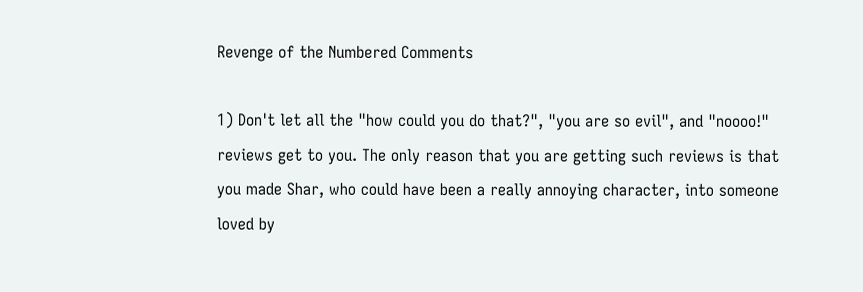Revenge of the Numbered Comments

1) Don't let all the "how could you do that?", "you are so evil", and "noooo!" reviews get to you. The only reason that you are getting such reviews is that you made Shar, who could have been a really annoying character, into someone loved by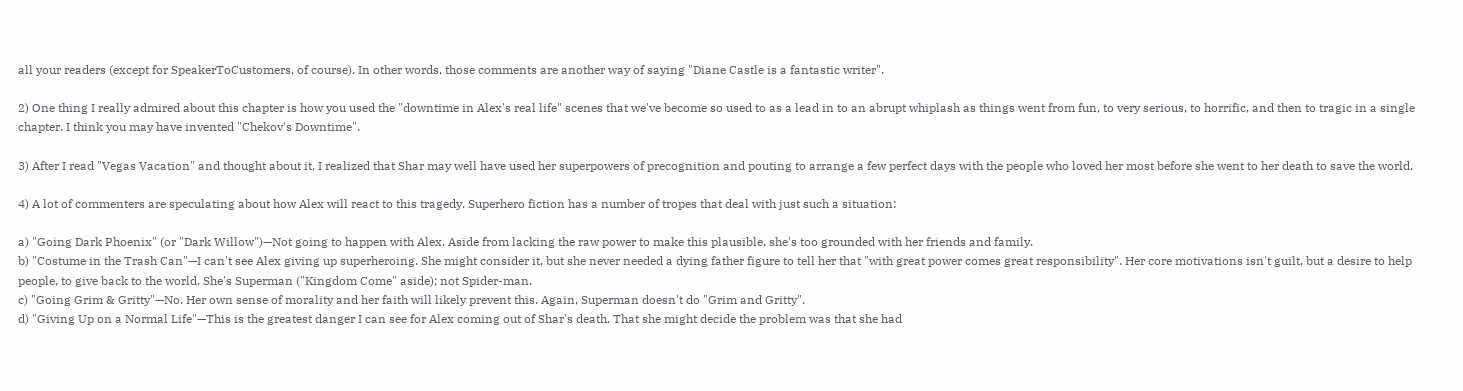all your readers (except for SpeakerToCustomers, of course). In other words, those comments are another way of saying "Diane Castle is a fantastic writer".

2) One thing I really admired about this chapter is how you used the "downtime in Alex's real life" scenes that we've become so used to as a lead in to an abrupt whiplash as things went from fun, to very serious, to horrific, and then to tragic in a single chapter. I think you may have invented "Chekov's Downtime".

3) After I read "Vegas Vacation" and thought about it, I realized that Shar may well have used her superpowers of precognition and pouting to arrange a few perfect days with the people who loved her most before she went to her death to save the world.

4) A lot of commenters are speculating about how Alex will react to this tragedy. Superhero fiction has a number of tropes that deal with just such a situation:

a) "Going Dark Phoenix" (or "Dark Willow")—Not going to happen with Alex. Aside from lacking the raw power to make this plausible, she's too grounded with her friends and family.
b) "Costume in the Trash Can"—I can't see Alex giving up superheroing. She might consider it, but she never needed a dying father figure to tell her that "with great power comes great responsibility". Her core motivations isn't guilt, but a desire to help people, to give back to the world. She's Superman ("Kingdom Come" aside); not Spider-man.
c) "Going Grim & Gritty"—No. Her own sense of morality and her faith will likely prevent this. Again, Superman doesn't do "Grim and Gritty".
d) "Giving Up on a Normal Life"—This is the greatest danger I can see for Alex coming out of Shar's death. That she might decide the problem was that she had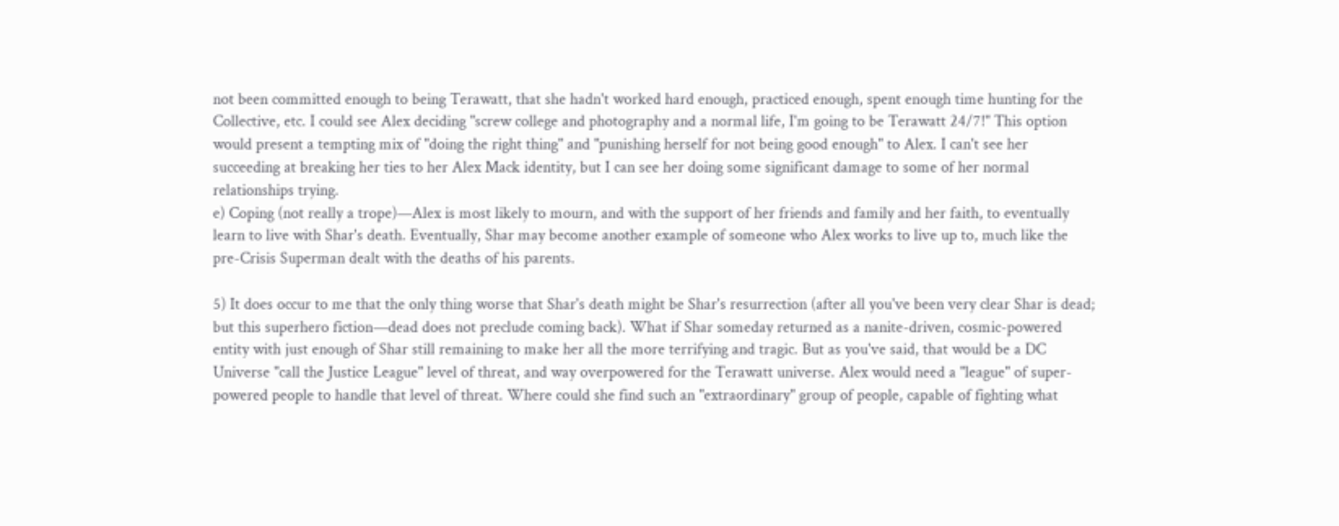not been committed enough to being Terawatt, that she hadn't worked hard enough, practiced enough, spent enough time hunting for the Collective, etc. I could see Alex deciding "screw college and photography and a normal life, I'm going to be Terawatt 24/7!" This option would present a tempting mix of "doing the right thing" and "punishing herself for not being good enough" to Alex. I can't see her succeeding at breaking her ties to her Alex Mack identity, but I can see her doing some significant damage to some of her normal relationships trying.
e) Coping (not really a trope)—Alex is most likely to mourn, and with the support of her friends and family and her faith, to eventually learn to live with Shar's death. Eventually, Shar may become another example of someone who Alex works to live up to, much like the pre-Crisis Superman dealt with the deaths of his parents.

5) It does occur to me that the only thing worse that Shar's death might be Shar's resurrection (after all you've been very clear Shar is dead; but this superhero fiction—dead does not preclude coming back). What if Shar someday returned as a nanite-driven, cosmic-powered entity with just enough of Shar still remaining to make her all the more terrifying and tragic. But as you've said, that would be a DC Universe "call the Justice League" level of threat, and way overpowered for the Terawatt universe. Alex would need a "league" of super-powered people to handle that level of threat. Where could she find such an "extraordinary" group of people, capable of fighting what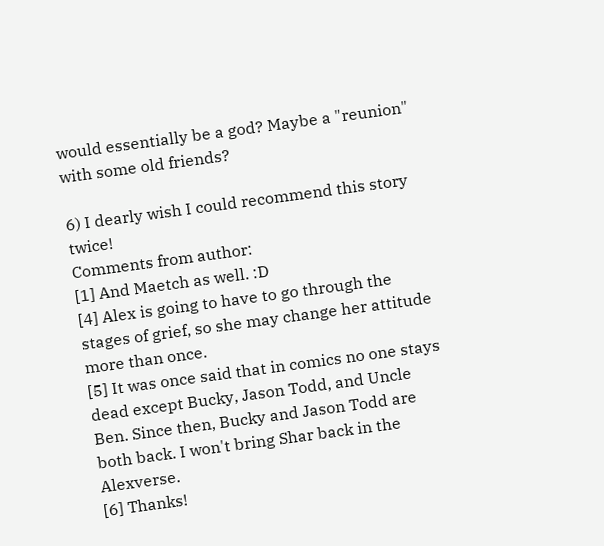would essentially be a god? Maybe a "reunion" with some old friends?

6) I dearly wish I could recommend this story twice!
Comments from author:
[1] And Maetch as well. :D
[4] Alex is going to have to go through the stages of grief, so she may change her attitude more than once.
[5] It was once said that in comics no one stays dead except Bucky, Jason Todd, and Uncle Ben. Since then, Bucky and Jason Todd are both back. I won't bring Shar back in the Alexverse.
[6] Thanks!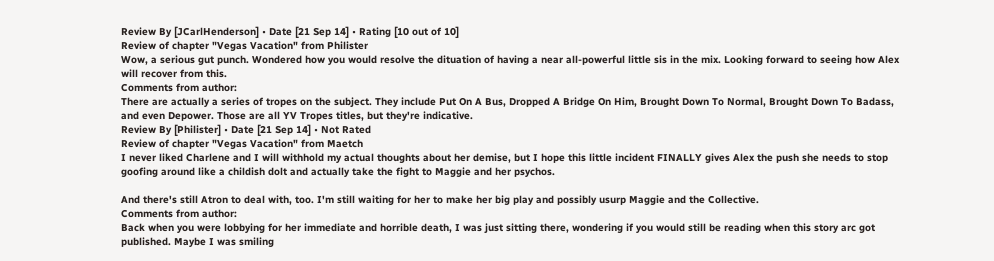Review By [JCarlHenderson] • Date [21 Sep 14] • Rating [10 out of 10]
Review of chapter "Vegas Vacation" from Philister
Wow, a serious gut punch. Wondered how you would resolve the dituation of having a near all-powerful little sis in the mix. Looking forward to seeing how Alex will recover from this.
Comments from author:
There are actually a series of tropes on the subject. They include Put On A Bus, Dropped A Bridge On Him, Brought Down To Normal, Brought Down To Badass, and even Depower. Those are all YV Tropes titles, but they're indicative.
Review By [Philister] • Date [21 Sep 14] • Not Rated
Review of chapter "Vegas Vacation" from Maetch
I never liked Charlene and I will withhold my actual thoughts about her demise, but I hope this little incident FINALLY gives Alex the push she needs to stop goofing around like a childish dolt and actually take the fight to Maggie and her psychos.

And there's still Atron to deal with, too. I'm still waiting for her to make her big play and possibly usurp Maggie and the Collective.
Comments from author:
Back when you were lobbying for her immediate and horrible death, I was just sitting there, wondering if you would still be reading when this story arc got published. Maybe I was smiling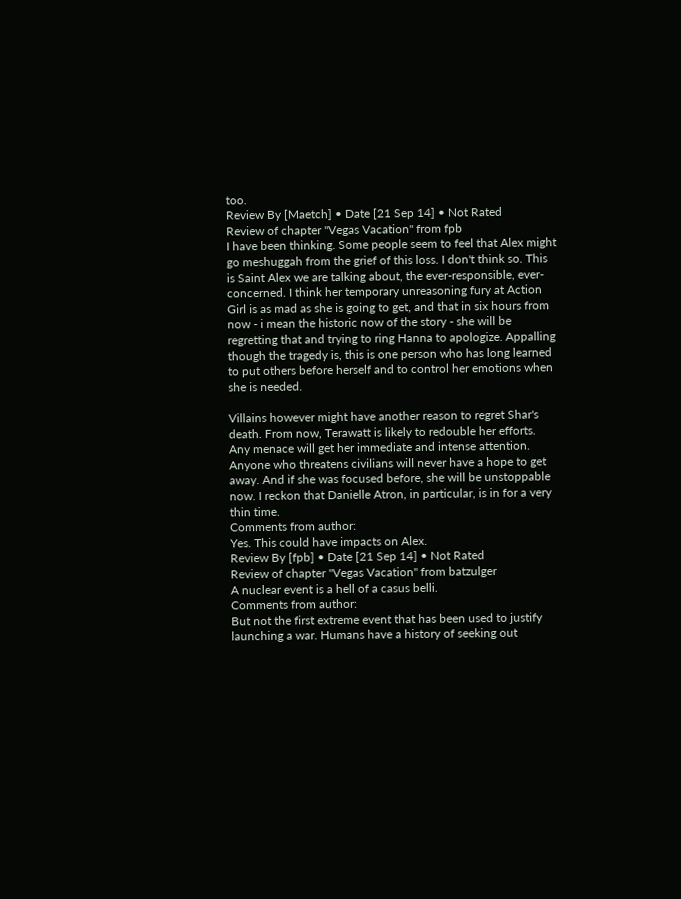too.
Review By [Maetch] • Date [21 Sep 14] • Not Rated
Review of chapter "Vegas Vacation" from fpb
I have been thinking. Some people seem to feel that Alex might go meshuggah from the grief of this loss. I don't think so. This is Saint Alex we are talking about, the ever-responsible, ever-concerned. I think her temporary unreasoning fury at Action Girl is as mad as she is going to get, and that in six hours from now - i mean the historic now of the story - she will be regretting that and trying to ring Hanna to apologize. Appalling though the tragedy is, this is one person who has long learned to put others before herself and to control her emotions when she is needed.

Villains however might have another reason to regret Shar's death. From now, Terawatt is likely to redouble her efforts. Any menace will get her immediate and intense attention. Anyone who threatens civilians will never have a hope to get away. And if she was focused before, she will be unstoppable now. I reckon that Danielle Atron, in particular, is in for a very thin time.
Comments from author:
Yes. This could have impacts on Alex.
Review By [fpb] • Date [21 Sep 14] • Not Rated
Review of chapter "Vegas Vacation" from batzulger
A nuclear event is a hell of a casus belli.
Comments from author:
But not the first extreme event that has been used to justify launching a war. Humans have a history of seeking out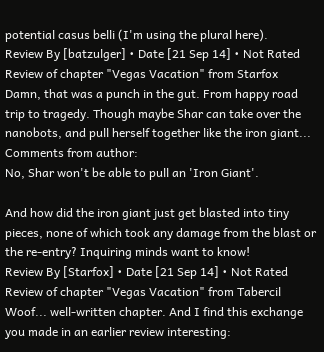potential casus belli (I'm using the plural here).
Review By [batzulger] • Date [21 Sep 14] • Not Rated
Review of chapter "Vegas Vacation" from Starfox
Damn, that was a punch in the gut. From happy road trip to tragedy. Though maybe Shar can take over the nanobots, and pull herself together like the iron giant...
Comments from author:
No, Shar won't be able to pull an 'Iron Giant'.

And how did the iron giant just get blasted into tiny pieces, none of which took any damage from the blast or the re-entry? Inquiring minds want to know!
Review By [Starfox] • Date [21 Sep 14] • Not Rated
Review of chapter "Vegas Vacation" from Tabercil
Woof... well-written chapter. And I find this exchange you made in an earlier review interesting: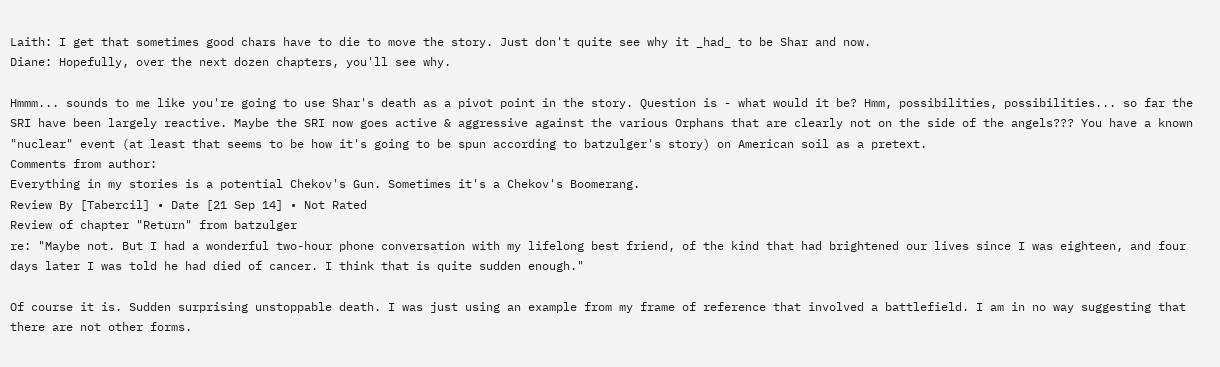Laith: I get that sometimes good chars have to die to move the story. Just don't quite see why it _had_ to be Shar and now.
Diane: Hopefully, over the next dozen chapters, you'll see why.

Hmmm... sounds to me like you're going to use Shar's death as a pivot point in the story. Question is - what would it be? Hmm, possibilities, possibilities... so far the SRI have been largely reactive. Maybe the SRI now goes active & aggressive against the various Orphans that are clearly not on the side of the angels??? You have a known "nuclear" event (at least that seems to be how it's going to be spun according to batzulger's story) on American soil as a pretext.
Comments from author:
Everything in my stories is a potential Chekov's Gun. Sometimes it's a Chekov's Boomerang.
Review By [Tabercil] • Date [21 Sep 14] • Not Rated
Review of chapter "Return" from batzulger
re: "Maybe not. But I had a wonderful two-hour phone conversation with my lifelong best friend, of the kind that had brightened our lives since I was eighteen, and four days later I was told he had died of cancer. I think that is quite sudden enough."

Of course it is. Sudden surprising unstoppable death. I was just using an example from my frame of reference that involved a battlefield. I am in no way suggesting that there are not other forms.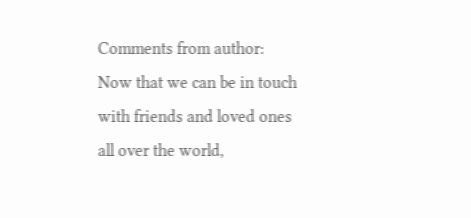Comments from author:
Now that we can be in touch with friends and loved ones all over the world,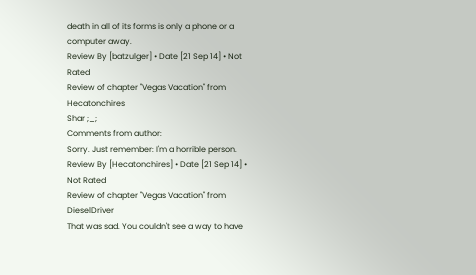death in all of its forms is only a phone or a computer away.
Review By [batzulger] • Date [21 Sep 14] • Not Rated
Review of chapter "Vegas Vacation" from Hecatonchires
Shar ;_;
Comments from author:
Sorry. Just remember: I'm a horrible person.
Review By [Hecatonchires] • Date [21 Sep 14] • Not Rated
Review of chapter "Vegas Vacation" from DieselDriver
That was sad. You couldn't see a way to have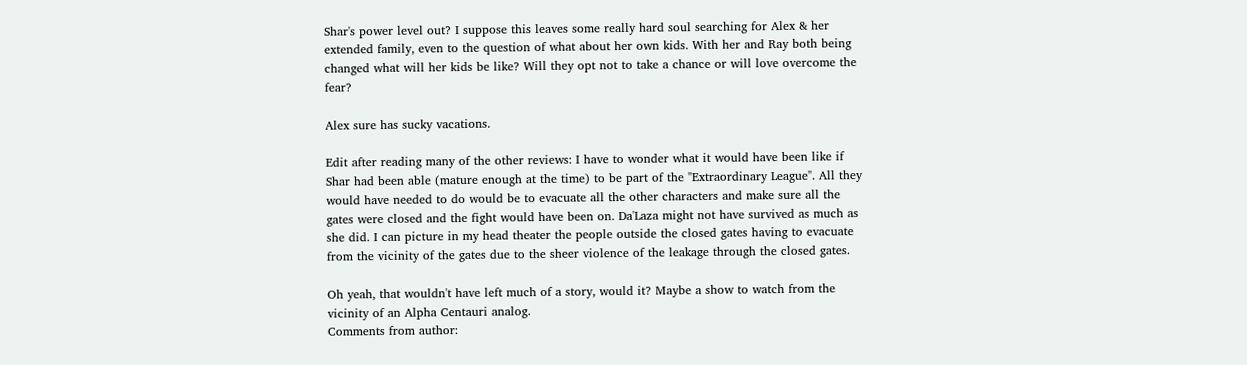Shar's power level out? I suppose this leaves some really hard soul searching for Alex & her extended family, even to the question of what about her own kids. With her and Ray both being changed what will her kids be like? Will they opt not to take a chance or will love overcome the fear?

Alex sure has sucky vacations.

Edit after reading many of the other reviews: I have to wonder what it would have been like if Shar had been able (mature enough at the time) to be part of the "Extraordinary League". All they would have needed to do would be to evacuate all the other characters and make sure all the gates were closed and the fight would have been on. Da'Laza might not have survived as much as she did. I can picture in my head theater the people outside the closed gates having to evacuate from the vicinity of the gates due to the sheer violence of the leakage through the closed gates.

Oh yeah, that wouldn't have left much of a story, would it? Maybe a show to watch from the vicinity of an Alpha Centauri analog.
Comments from author: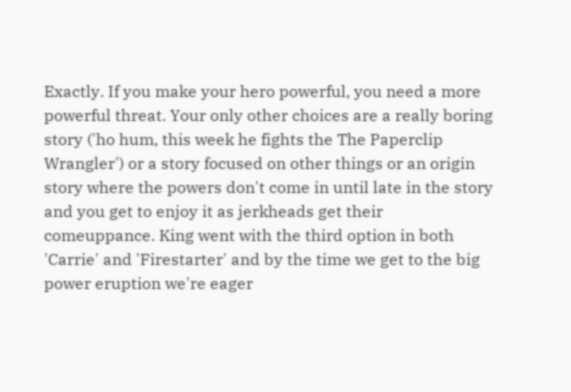Exactly. If you make your hero powerful, you need a more powerful threat. Your only other choices are a really boring story ('ho hum, this week he fights the The Paperclip Wrangler') or a story focused on other things or an origin story where the powers don't come in until late in the story and you get to enjoy it as jerkheads get their comeuppance. King went with the third option in both 'Carrie' and 'Firestarter' and by the time we get to the big power eruption we're eager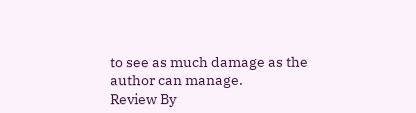to see as much damage as the author can manage.
Review By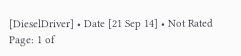[DieselDriver] • Date [21 Sep 14] • Not Rated
Page: 1 of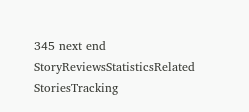345 next end
StoryReviewsStatisticsRelated StoriesTracking